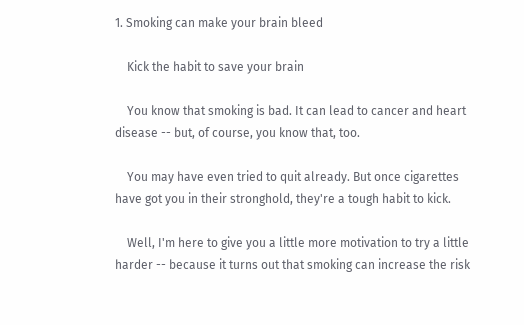1. Smoking can make your brain bleed

    Kick the habit to save your brain

    You know that smoking is bad. It can lead to cancer and heart disease -- but, of course, you know that, too.

    You may have even tried to quit already. But once cigarettes have got you in their stronghold, they're a tough habit to kick.

    Well, I'm here to give you a little more motivation to try a little harder -- because it turns out that smoking can increase the risk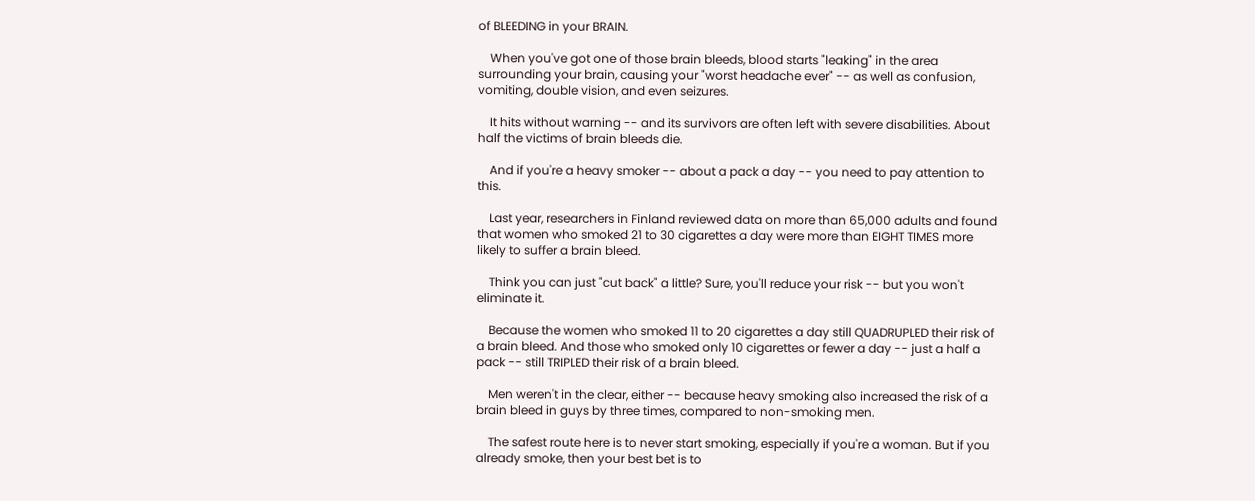of BLEEDING in your BRAIN.

    When you've got one of those brain bleeds, blood starts "leaking" in the area surrounding your brain, causing your "worst headache ever" -- as well as confusion, vomiting, double vision, and even seizures.

    It hits without warning -- and its survivors are often left with severe disabilities. About half the victims of brain bleeds die.

    And if you're a heavy smoker -- about a pack a day -- you need to pay attention to this.

    Last year, researchers in Finland reviewed data on more than 65,000 adults and found that women who smoked 21 to 30 cigarettes a day were more than EIGHT TIMES more likely to suffer a brain bleed.

    Think you can just "cut back" a little? Sure, you'll reduce your risk -- but you won't eliminate it.

    Because the women who smoked 11 to 20 cigarettes a day still QUADRUPLED their risk of a brain bleed. And those who smoked only 10 cigarettes or fewer a day -- just a half a pack -- still TRIPLED their risk of a brain bleed.

    Men weren't in the clear, either -- because heavy smoking also increased the risk of a brain bleed in guys by three times, compared to non-smoking men.

    The safest route here is to never start smoking, especially if you're a woman. But if you already smoke, then your best bet is to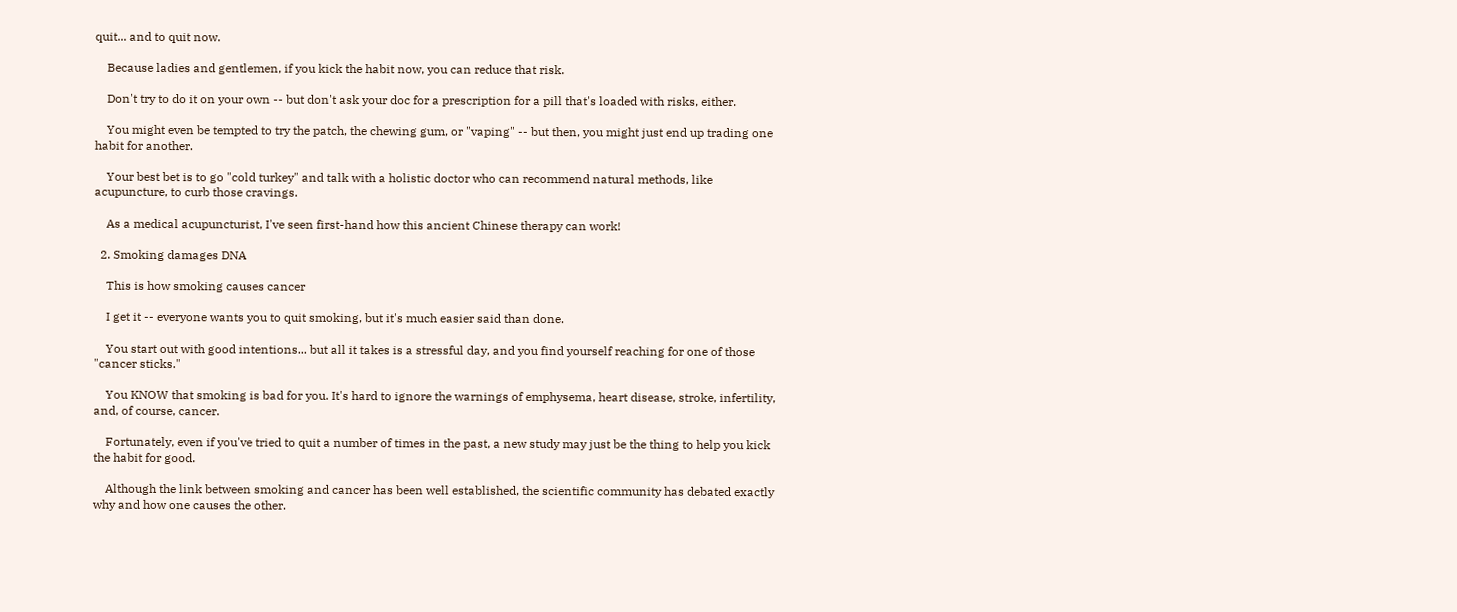quit... and to quit now.

    Because ladies and gentlemen, if you kick the habit now, you can reduce that risk.

    Don't try to do it on your own -- but don't ask your doc for a prescription for a pill that's loaded with risks, either.

    You might even be tempted to try the patch, the chewing gum, or "vaping" -- but then, you might just end up trading one habit for another.

    Your best bet is to go "cold turkey" and talk with a holistic doctor who can recommend natural methods, like acupuncture, to curb those cravings.

    As a medical acupuncturist, I've seen first-hand how this ancient Chinese therapy can work!

  2. Smoking damages DNA

    This is how smoking causes cancer

    I get it -- everyone wants you to quit smoking, but it's much easier said than done.

    You start out with good intentions... but all it takes is a stressful day, and you find yourself reaching for one of those "cancer sticks."

    You KNOW that smoking is bad for you. It's hard to ignore the warnings of emphysema, heart disease, stroke, infertility, and, of course, cancer.

    Fortunately, even if you've tried to quit a number of times in the past, a new study may just be the thing to help you kick the habit for good.

    Although the link between smoking and cancer has been well established, the scientific community has debated exactly why and how one causes the other.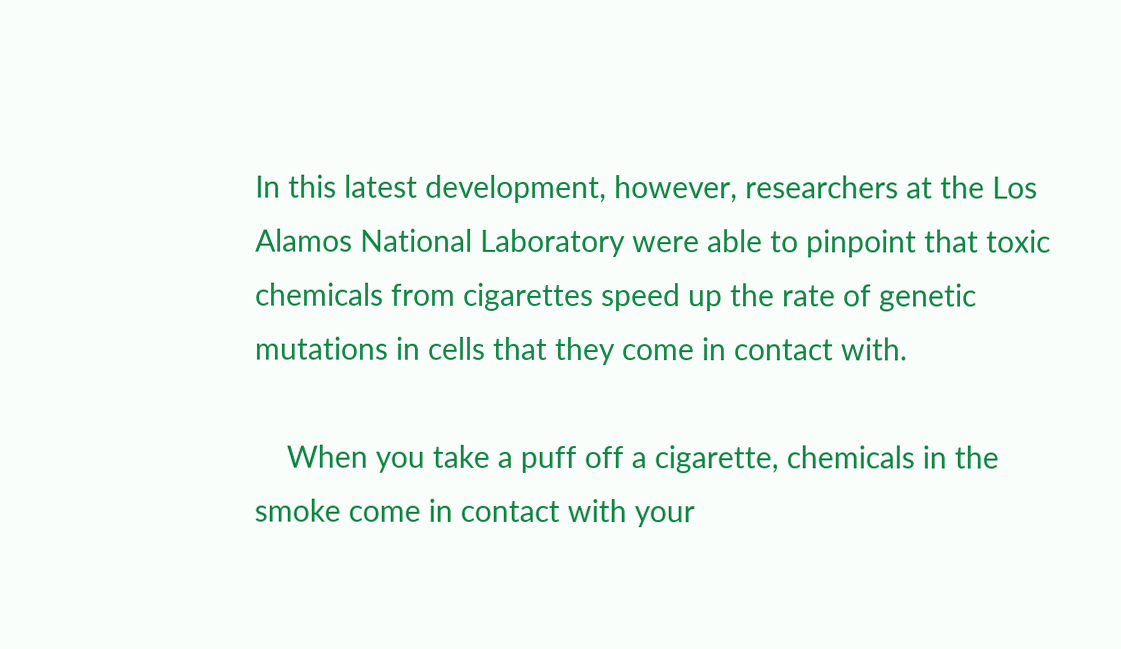In this latest development, however, researchers at the Los Alamos National Laboratory were able to pinpoint that toxic chemicals from cigarettes speed up the rate of genetic mutations in cells that they come in contact with.

    When you take a puff off a cigarette, chemicals in the smoke come in contact with your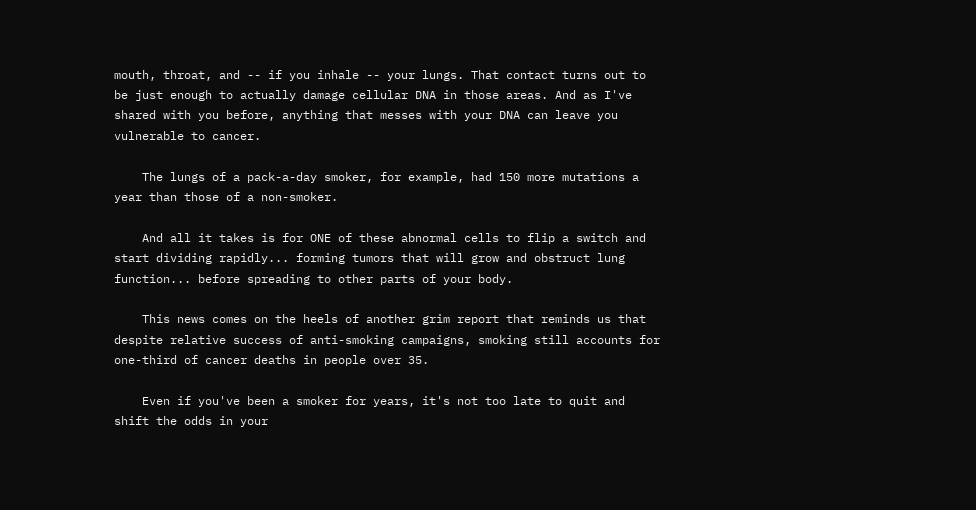mouth, throat, and -- if you inhale -- your lungs. That contact turns out to be just enough to actually damage cellular DNA in those areas. And as I've shared with you before, anything that messes with your DNA can leave you vulnerable to cancer.

    The lungs of a pack-a-day smoker, for example, had 150 more mutations a year than those of a non-smoker.

    And all it takes is for ONE of these abnormal cells to flip a switch and start dividing rapidly... forming tumors that will grow and obstruct lung function... before spreading to other parts of your body.

    This news comes on the heels of another grim report that reminds us that despite relative success of anti-smoking campaigns, smoking still accounts for one-third of cancer deaths in people over 35.

    Even if you've been a smoker for years, it's not too late to quit and shift the odds in your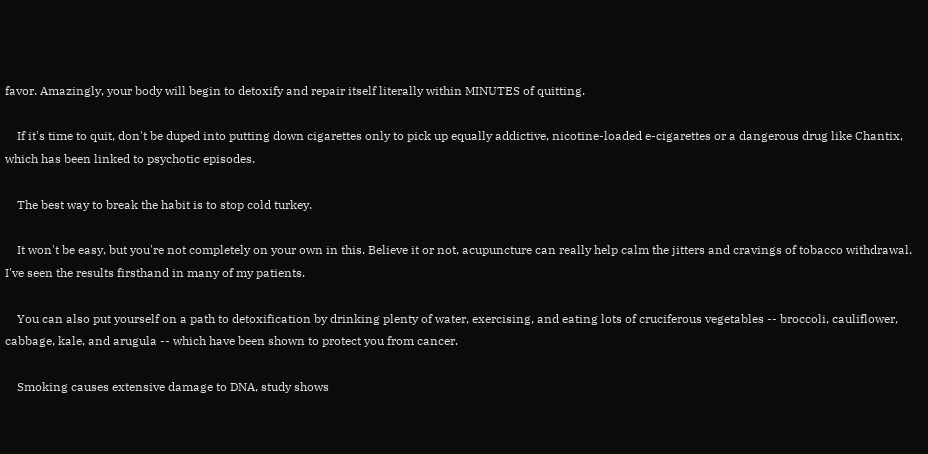favor. Amazingly, your body will begin to detoxify and repair itself literally within MINUTES of quitting.

    If it's time to quit, don't be duped into putting down cigarettes only to pick up equally addictive, nicotine-loaded e-cigarettes or a dangerous drug like Chantix, which has been linked to psychotic episodes.

    The best way to break the habit is to stop cold turkey.

    It won't be easy, but you're not completely on your own in this. Believe it or not, acupuncture can really help calm the jitters and cravings of tobacco withdrawal. I've seen the results firsthand in many of my patients.

    You can also put yourself on a path to detoxification by drinking plenty of water, exercising, and eating lots of cruciferous vegetables -- broccoli, cauliflower, cabbage, kale, and arugula -- which have been shown to protect you from cancer.

    Smoking causes extensive damage to DNA, study shows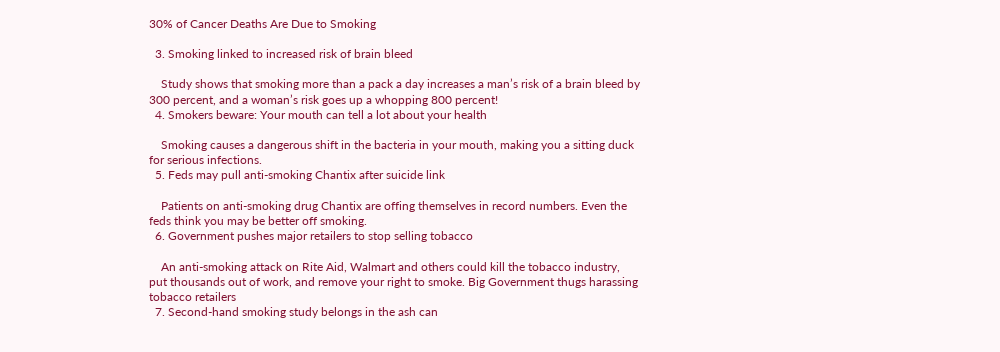30% of Cancer Deaths Are Due to Smoking

  3. Smoking linked to increased risk of brain bleed

    Study shows that smoking more than a pack a day increases a man’s risk of a brain bleed by 300 percent, and a woman’s risk goes up a whopping 800 percent!
  4. Smokers beware: Your mouth can tell a lot about your health

    Smoking causes a dangerous shift in the bacteria in your mouth, making you a sitting duck for serious infections.
  5. Feds may pull anti-smoking Chantix after suicide link

    Patients on anti-smoking drug Chantix are offing themselves in record numbers. Even the feds think you may be better off smoking.
  6. Government pushes major retailers to stop selling tobacco

    An anti-smoking attack on Rite Aid, Walmart and others could kill the tobacco industry, put thousands out of work, and remove your right to smoke. Big Government thugs harassing tobacco retailers
  7. Second-hand smoking study belongs in the ash can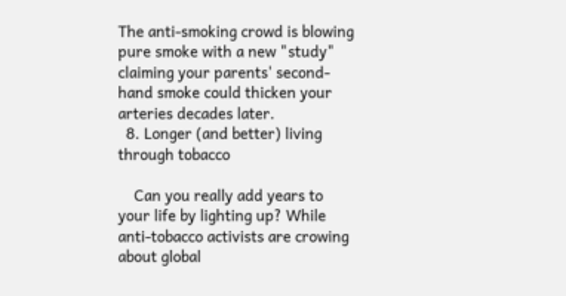The anti-smoking crowd is blowing pure smoke with a new "study" claiming your parents' second-hand smoke could thicken your arteries decades later.
  8. Longer (and better) living through tobacco

    Can you really add years to your life by lighting up? While anti-tobacco activists are crowing about global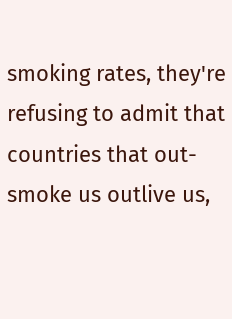smoking rates, they're refusing to admit that countries that out-smoke us outlive us,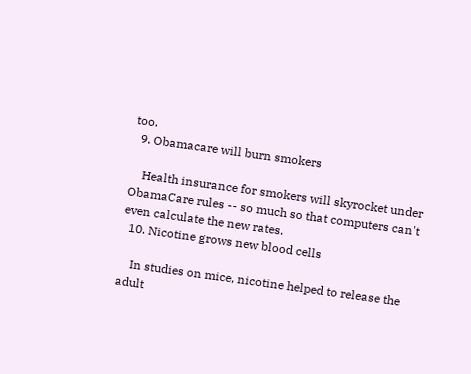too.
  9. Obamacare will burn smokers

    Health insurance for smokers will skyrocket under ObamaCare rules -- so much so that computers can't even calculate the new rates.
  10. Nicotine grows new blood cells

    In studies on mice, nicotine helped to release the adult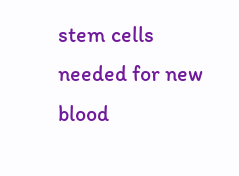stem cells needed for new blood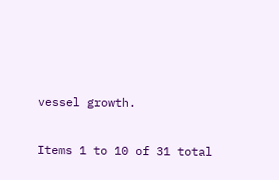vessel growth.

Items 1 to 10 of 31 total